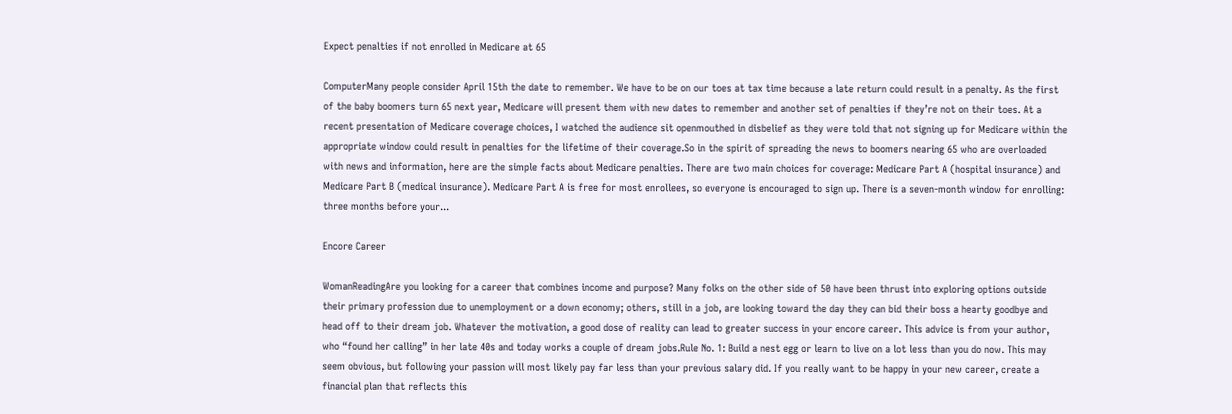Expect penalties if not enrolled in Medicare at 65

ComputerMany people consider April 15th the date to remember. We have to be on our toes at tax time because a late return could result in a penalty. As the first of the baby boomers turn 65 next year, Medicare will present them with new dates to remember and another set of penalties if they’re not on their toes. At a recent presentation of Medicare coverage choices, I watched the audience sit openmouthed in disbelief as they were told that not signing up for Medicare within the appropriate window could result in penalties for the lifetime of their coverage.So in the spirit of spreading the news to boomers nearing 65 who are overloaded with news and information, here are the simple facts about Medicare penalties. There are two main choices for coverage: Medicare Part A (hospital insurance) and Medicare Part B (medical insurance). Medicare Part A is free for most enrollees, so everyone is encouraged to sign up. There is a seven-month window for enrolling: three months before your...

Encore Career

WomanReadingAre you looking for a career that combines income and purpose? Many folks on the other side of 50 have been thrust into exploring options outside their primary profession due to unemployment or a down economy; others, still in a job, are looking toward the day they can bid their boss a hearty goodbye and head off to their dream job. Whatever the motivation, a good dose of reality can lead to greater success in your encore career. This advice is from your author, who “found her calling” in her late 40s and today works a couple of dream jobs.Rule No. 1: Build a nest egg or learn to live on a lot less than you do now. This may seem obvious, but following your passion will most likely pay far less than your previous salary did. If you really want to be happy in your new career, create a financial plan that reflects this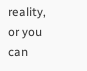reality, or you can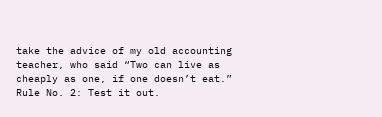take the advice of my old accounting teacher, who said “Two can live as cheaply as one, if one doesn’t eat.” Rule No. 2: Test it out.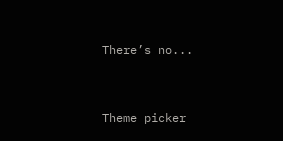There’s no...


Theme picker